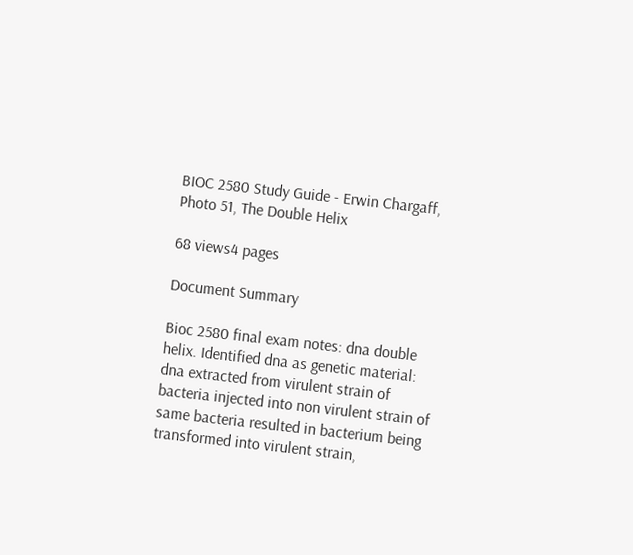BIOC 2580 Study Guide - Erwin Chargaff, Photo 51, The Double Helix

68 views4 pages

Document Summary

Bioc 2580 final exam notes: dna double helix. Identified dna as genetic material: dna extracted from virulent strain of bacteria injected into non virulent strain of same bacteria resulted in bacterium being transformed into virulent strain,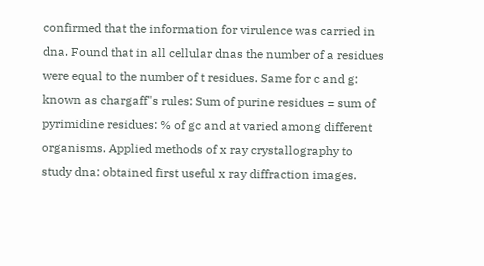confirmed that the information for virulence was carried in dna. Found that in all cellular dnas the number of a residues were equal to the number of t residues. Same for c and g: known as chargaff"s rules: Sum of purine residues = sum of pyrimidine residues: % of gc and at varied among different organisms. Applied methods of x ray crystallography to study dna: obtained first useful x ray diffraction images.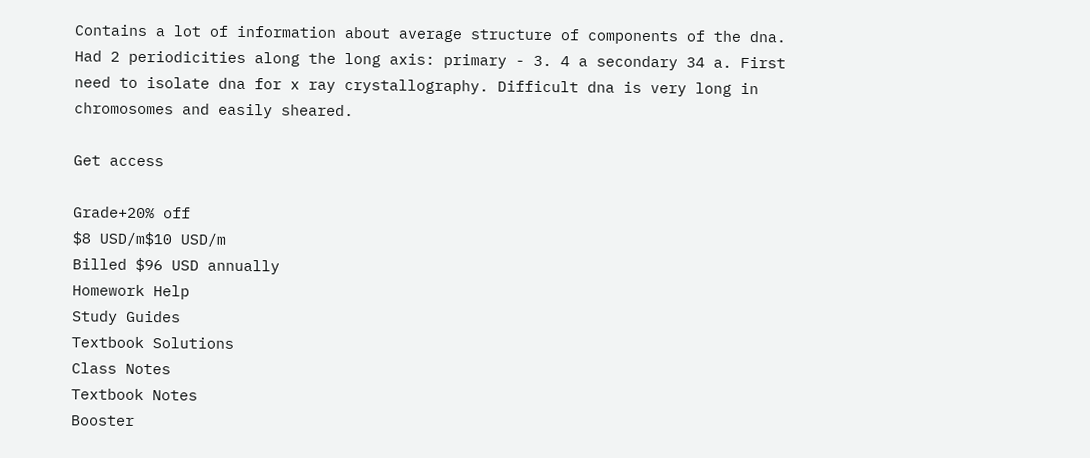Contains a lot of information about average structure of components of the dna. Had 2 periodicities along the long axis: primary - 3. 4 a secondary 34 a. First need to isolate dna for x ray crystallography. Difficult dna is very long in chromosomes and easily sheared.

Get access

Grade+20% off
$8 USD/m$10 USD/m
Billed $96 USD annually
Homework Help
Study Guides
Textbook Solutions
Class Notes
Textbook Notes
Booster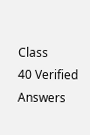Class
40 Verified Answers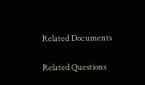Related Documents

Related Questions